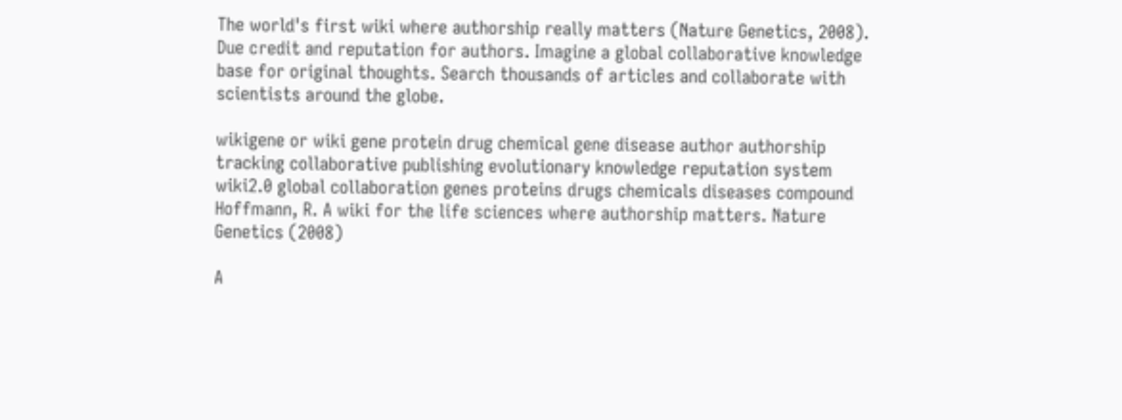The world's first wiki where authorship really matters (Nature Genetics, 2008). Due credit and reputation for authors. Imagine a global collaborative knowledge base for original thoughts. Search thousands of articles and collaborate with scientists around the globe.

wikigene or wiki gene protein drug chemical gene disease author authorship tracking collaborative publishing evolutionary knowledge reputation system wiki2.0 global collaboration genes proteins drugs chemicals diseases compound
Hoffmann, R. A wiki for the life sciences where authorship matters. Nature Genetics (2008)

A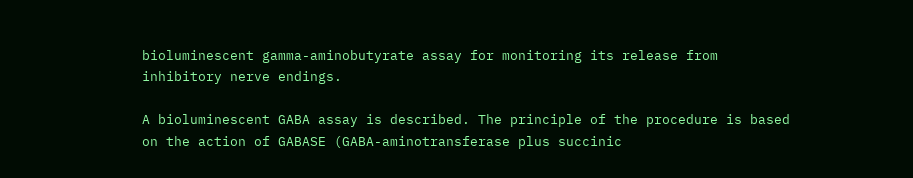bioluminescent gamma-aminobutyrate assay for monitoring its release from inhibitory nerve endings.

A bioluminescent GABA assay is described. The principle of the procedure is based on the action of GABASE (GABA-aminotransferase plus succinic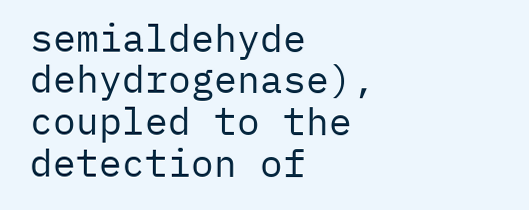semialdehyde dehydrogenase), coupled to the detection of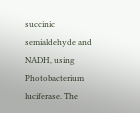succinic semialdehyde and NADH, using Photobacterium luciferase. The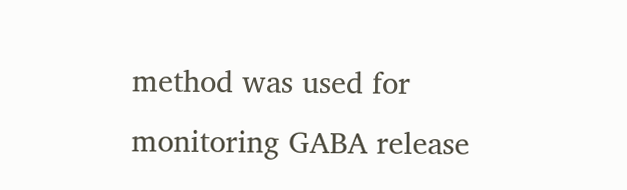method was used for monitoring GABA release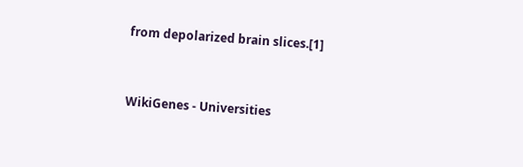from depolarized brain slices.[1]


WikiGenes - Universities